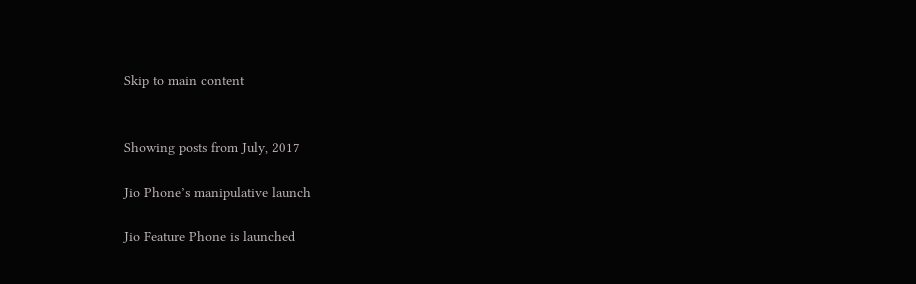Skip to main content


Showing posts from July, 2017

Jio Phone’s manipulative launch

Jio Feature Phone is launched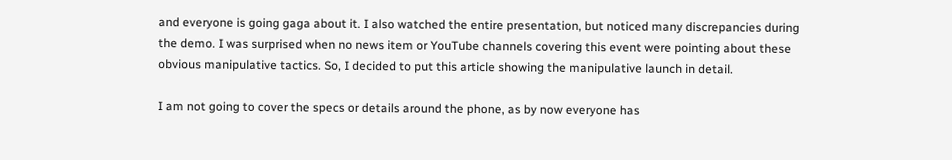and everyone is going gaga about it. I also watched the entire presentation, but noticed many discrepancies during the demo. I was surprised when no news item or YouTube channels covering this event were pointing about these obvious manipulative tactics. So, I decided to put this article showing the manipulative launch in detail.

I am not going to cover the specs or details around the phone, as by now everyone has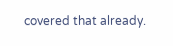covered that already.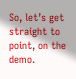So, let’s get straight to point, on the demo.